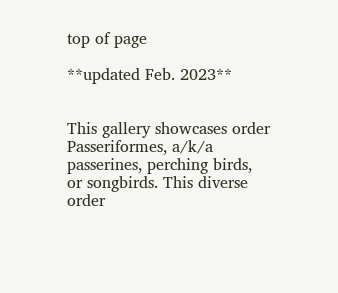top of page

**updated Feb. 2023**


This gallery showcases order Passeriformes, a/k/a passerines, perching birds, or songbirds. This diverse order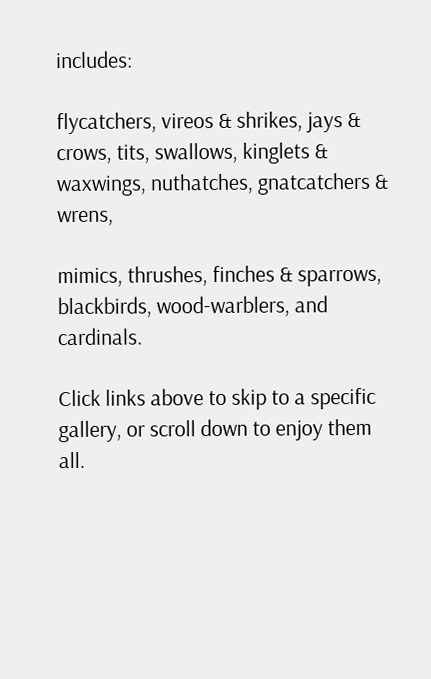includes:

flycatchers, vireos & shrikes, jays & crows, tits, swallows, kinglets & waxwings, nuthatches, gnatcatchers & wrens,

mimics, thrushes, finches & sparrows, blackbirds, wood-warblers, and cardinals.

Click links above to skip to a specific gallery, or scroll down to enjoy them all.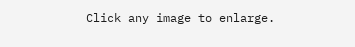Click any image to enlarge.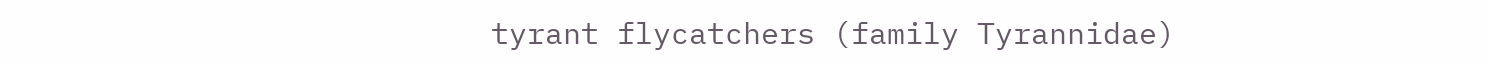tyrant flycatchers (family Tyrannidae)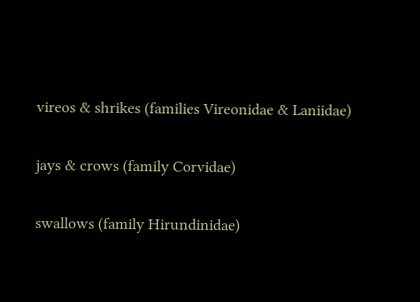vireos & shrikes (families Vireonidae & Laniidae)

jays & crows (family Corvidae)

swallows (family Hirundinidae)